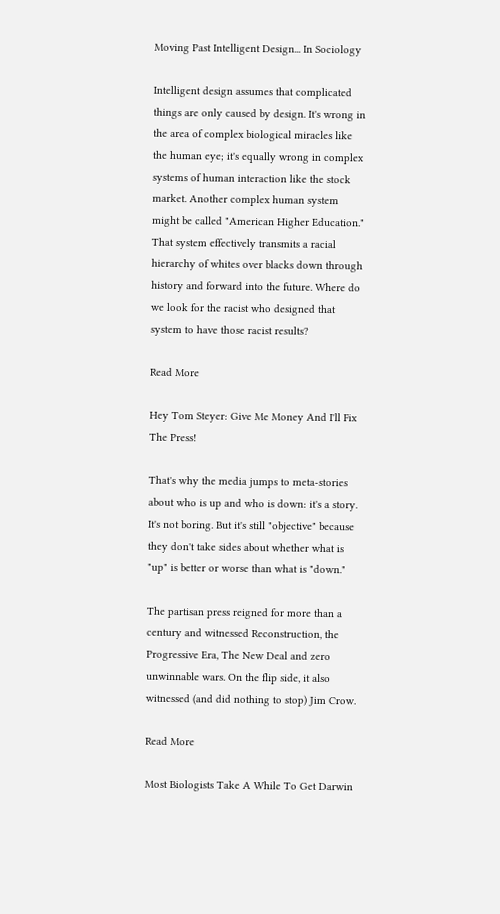Moving Past Intelligent Design... In Sociology

Intelligent design assumes that complicated things are only caused by design. It's wrong in the area of complex biological miracles like the human eye; it's equally wrong in complex systems of human interaction like the stock market. Another complex human system might be called "American Higher Education." That system effectively transmits a racial hierarchy of whites over blacks down through history and forward into the future. Where do we look for the racist who designed that system to have those racist results?

Read More

Hey Tom Steyer: Give Me Money And I'll Fix The Press!

That's why the media jumps to meta-stories about who is up and who is down: it's a story. It's not boring. But it's still "objective" because they don't take sides about whether what is "up" is better or worse than what is "down."

The partisan press reigned for more than a century and witnessed Reconstruction, the Progressive Era, The New Deal and zero unwinnable wars. On the flip side, it also witnessed (and did nothing to stop) Jim Crow.

Read More

Most Biologists Take A While To Get Darwin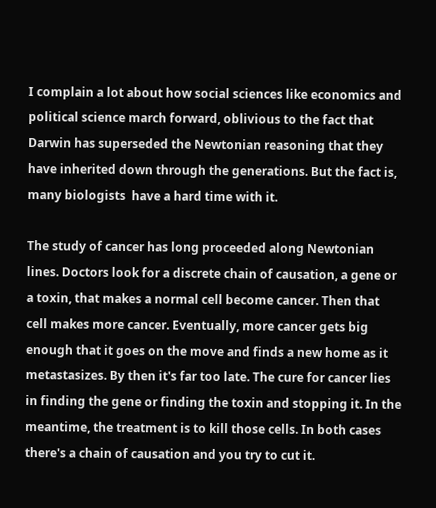I complain a lot about how social sciences like economics and political science march forward, oblivious to the fact that Darwin has superseded the Newtonian reasoning that they have inherited down through the generations. But the fact is, many biologists  have a hard time with it.

The study of cancer has long proceeded along Newtonian lines. Doctors look for a discrete chain of causation, a gene or a toxin, that makes a normal cell become cancer. Then that cell makes more cancer. Eventually, more cancer gets big enough that it goes on the move and finds a new home as it metastasizes. By then it's far too late. The cure for cancer lies in finding the gene or finding the toxin and stopping it. In the meantime, the treatment is to kill those cells. In both cases there's a chain of causation and you try to cut it.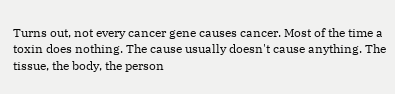Turns out, not every cancer gene causes cancer. Most of the time a toxin does nothing. The cause usually doesn't cause anything. The tissue, the body, the person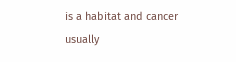is a habitat and cancer usually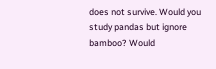does not survive. Would you study pandas but ignore bamboo? Would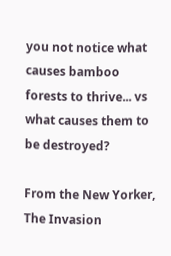you not notice what causes bamboo forests to thrive... vs what causes them to be destroyed?

From the New Yorker, The Invasion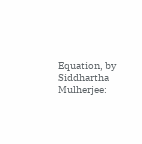Equation, by Siddhartha Mulherjee: